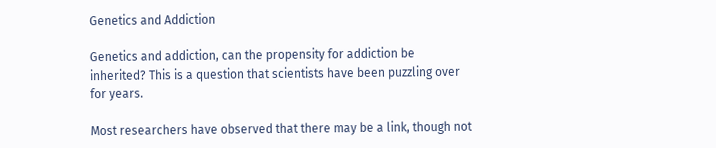Genetics and Addiction

Genetics and addiction, can the propensity for addiction be inherited? This is a question that scientists have been puzzling over for years.

Most researchers have observed that there may be a link, though not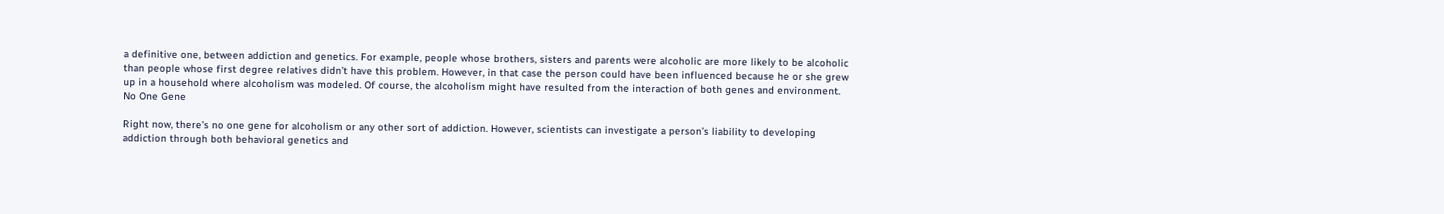a definitive one, between addiction and genetics. For example, people whose brothers, sisters and parents were alcoholic are more likely to be alcoholic than people whose first degree relatives didn’t have this problem. However, in that case the person could have been influenced because he or she grew up in a household where alcoholism was modeled. Of course, the alcoholism might have resulted from the interaction of both genes and environment.
No One Gene

Right now, there’s no one gene for alcoholism or any other sort of addiction. However, scientists can investigate a person’s liability to developing addiction through both behavioral genetics and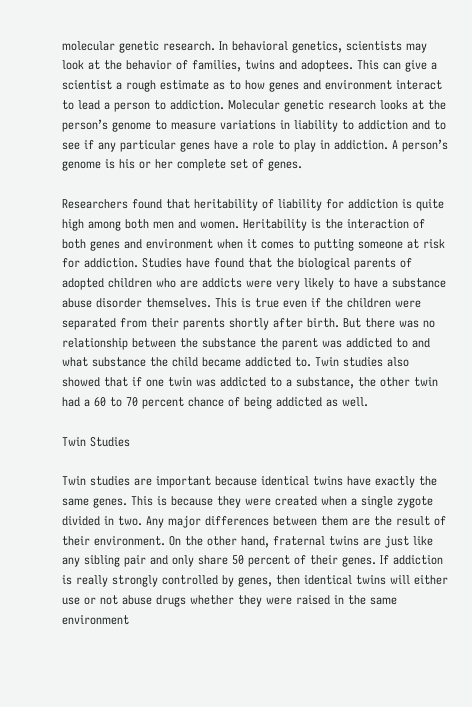molecular genetic research. In behavioral genetics, scientists may look at the behavior of families, twins and adoptees. This can give a scientist a rough estimate as to how genes and environment interact to lead a person to addiction. Molecular genetic research looks at the person’s genome to measure variations in liability to addiction and to see if any particular genes have a role to play in addiction. A person’s genome is his or her complete set of genes.

Researchers found that heritability of liability for addiction is quite high among both men and women. Heritability is the interaction of both genes and environment when it comes to putting someone at risk for addiction. Studies have found that the biological parents of adopted children who are addicts were very likely to have a substance abuse disorder themselves. This is true even if the children were separated from their parents shortly after birth. But there was no relationship between the substance the parent was addicted to and what substance the child became addicted to. Twin studies also showed that if one twin was addicted to a substance, the other twin had a 60 to 70 percent chance of being addicted as well.

Twin Studies

Twin studies are important because identical twins have exactly the same genes. This is because they were created when a single zygote divided in two. Any major differences between them are the result of their environment. On the other hand, fraternal twins are just like any sibling pair and only share 50 percent of their genes. If addiction is really strongly controlled by genes, then identical twins will either use or not abuse drugs whether they were raised in the same environment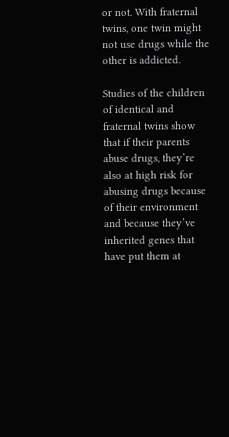or not. With fraternal twins, one twin might not use drugs while the other is addicted.

Studies of the children of identical and fraternal twins show that if their parents abuse drugs, they’re also at high risk for abusing drugs because of their environment and because they’ve inherited genes that have put them at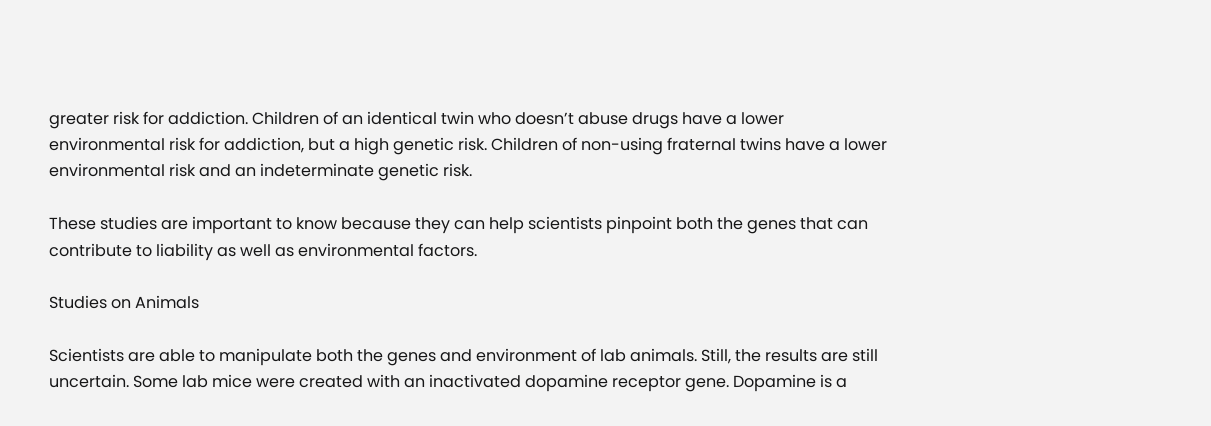greater risk for addiction. Children of an identical twin who doesn’t abuse drugs have a lower environmental risk for addiction, but a high genetic risk. Children of non-using fraternal twins have a lower environmental risk and an indeterminate genetic risk.

These studies are important to know because they can help scientists pinpoint both the genes that can contribute to liability as well as environmental factors.

Studies on Animals

Scientists are able to manipulate both the genes and environment of lab animals. Still, the results are still uncertain. Some lab mice were created with an inactivated dopamine receptor gene. Dopamine is a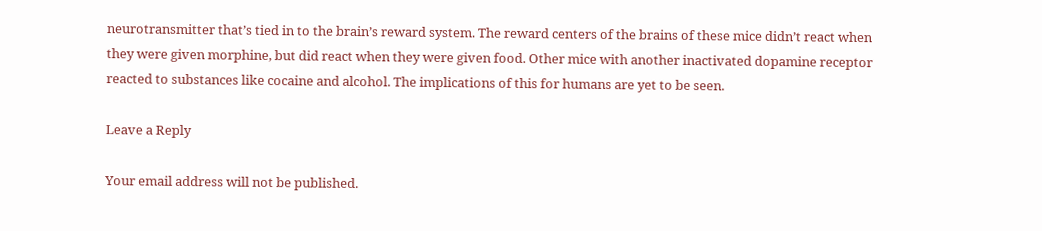neurotransmitter that’s tied in to the brain’s reward system. The reward centers of the brains of these mice didn’t react when they were given morphine, but did react when they were given food. Other mice with another inactivated dopamine receptor reacted to substances like cocaine and alcohol. The implications of this for humans are yet to be seen.

Leave a Reply

Your email address will not be published.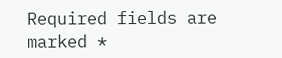Required fields are marked *